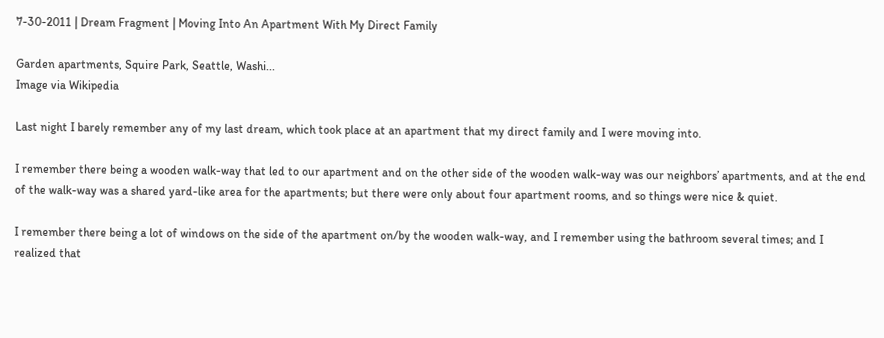7-30-2011 | Dream Fragment | Moving Into An Apartment With My Direct Family

Garden apartments, Squire Park, Seattle, Washi...
Image via Wikipedia

Last night I barely remember any of my last dream, which took place at an apartment that my direct family and I were moving into.

I remember there being a wooden walk-way that led to our apartment and on the other side of the wooden walk-way was our neighbors’ apartments, and at the end of the walk-way was a shared yard-like area for the apartments; but there were only about four apartment rooms, and so things were nice & quiet.

I remember there being a lot of windows on the side of the apartment on/by the wooden walk-way, and I remember using the bathroom several times; and I realized that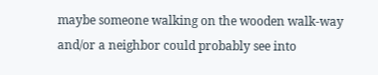maybe someone walking on the wooden walk-way and/or a neighbor could probably see into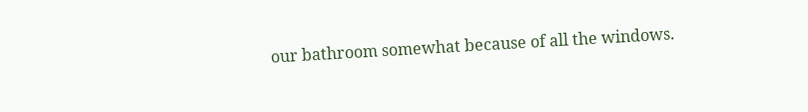our bathroom somewhat because of all the windows.